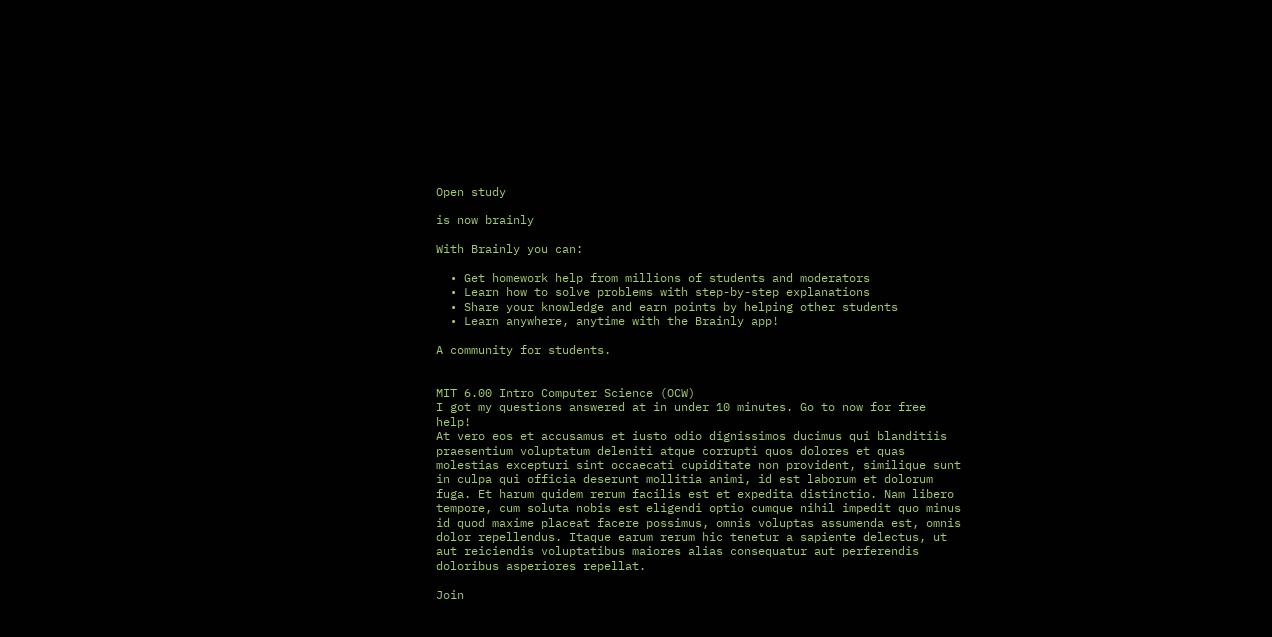Open study

is now brainly

With Brainly you can:

  • Get homework help from millions of students and moderators
  • Learn how to solve problems with step-by-step explanations
  • Share your knowledge and earn points by helping other students
  • Learn anywhere, anytime with the Brainly app!

A community for students.


MIT 6.00 Intro Computer Science (OCW)
I got my questions answered at in under 10 minutes. Go to now for free help!
At vero eos et accusamus et iusto odio dignissimos ducimus qui blanditiis praesentium voluptatum deleniti atque corrupti quos dolores et quas molestias excepturi sint occaecati cupiditate non provident, similique sunt in culpa qui officia deserunt mollitia animi, id est laborum et dolorum fuga. Et harum quidem rerum facilis est et expedita distinctio. Nam libero tempore, cum soluta nobis est eligendi optio cumque nihil impedit quo minus id quod maxime placeat facere possimus, omnis voluptas assumenda est, omnis dolor repellendus. Itaque earum rerum hic tenetur a sapiente delectus, ut aut reiciendis voluptatibus maiores alias consequatur aut perferendis doloribus asperiores repellat.

Join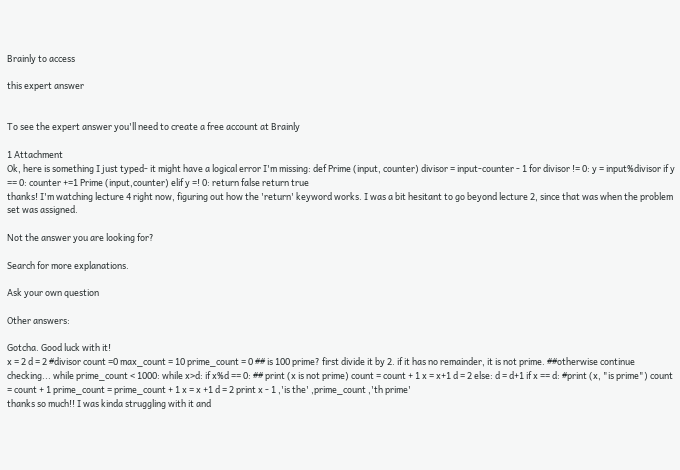Brainly to access

this expert answer


To see the expert answer you'll need to create a free account at Brainly

1 Attachment
Ok, here is something I just typed- it might have a logical error I'm missing: def Prime (input, counter) divisor = input-counter - 1 for divisor != 0: y = input%divisor if y == 0: counter +=1 Prime (input,counter) elif y =! 0: return false return true
thanks! I'm watching lecture 4 right now, figuring out how the 'return' keyword works. I was a bit hesitant to go beyond lecture 2, since that was when the problem set was assigned.

Not the answer you are looking for?

Search for more explanations.

Ask your own question

Other answers:

Gotcha. Good luck with it!
x = 2 d = 2 #divisor count =0 max_count = 10 prime_count = 0 ## is 100 prime? first divide it by 2. if it has no remainder, it is not prime. ##otherwise continue checking... while prime_count < 1000: while x>d: if x%d == 0: ## print (x is not prime) count = count + 1 x = x+1 d = 2 else: d = d+1 if x == d: #print (x, "is prime") count = count + 1 prime_count = prime_count + 1 x = x +1 d = 2 print x - 1 ,'is the' ,prime_count ,'th prime'
thanks so much!! I was kinda struggling with it and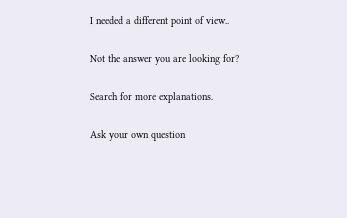I needed a different point of view..

Not the answer you are looking for?

Search for more explanations.

Ask your own question